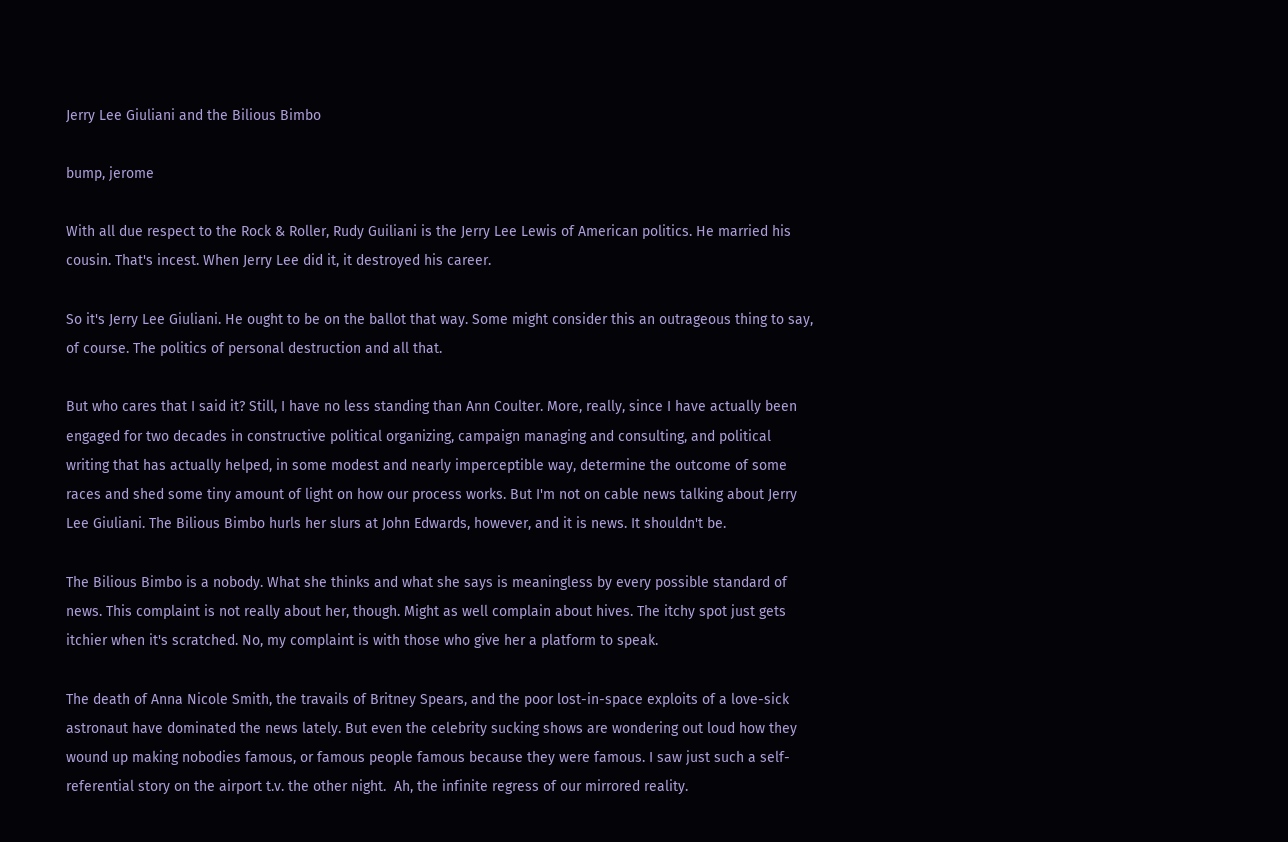Jerry Lee Giuliani and the Bilious Bimbo

bump, jerome

With all due respect to the Rock & Roller, Rudy Guiliani is the Jerry Lee Lewis of American politics. He married his cousin. That's incest. When Jerry Lee did it, it destroyed his career.

So it's Jerry Lee Giuliani. He ought to be on the ballot that way. Some might consider this an outrageous thing to say, of course. The politics of personal destruction and all that.

But who cares that I said it? Still, I have no less standing than Ann Coulter. More, really, since I have actually been engaged for two decades in constructive political organizing, campaign managing and consulting, and political writing that has actually helped, in some modest and nearly imperceptible way, determine the outcome of some races and shed some tiny amount of light on how our process works. But I'm not on cable news talking about Jerry Lee Giuliani. The Bilious Bimbo hurls her slurs at John Edwards, however, and it is news. It shouldn't be.

The Bilious Bimbo is a nobody. What she thinks and what she says is meaningless by every possible standard of news. This complaint is not really about her, though. Might as well complain about hives. The itchy spot just gets itchier when it's scratched. No, my complaint is with those who give her a platform to speak.

The death of Anna Nicole Smith, the travails of Britney Spears, and the poor lost-in-space exploits of a love-sick astronaut have dominated the news lately. But even the celebrity sucking shows are wondering out loud how they wound up making nobodies famous, or famous people famous because they were famous. I saw just such a self-referential story on the airport t.v. the other night.  Ah, the infinite regress of our mirrored reality.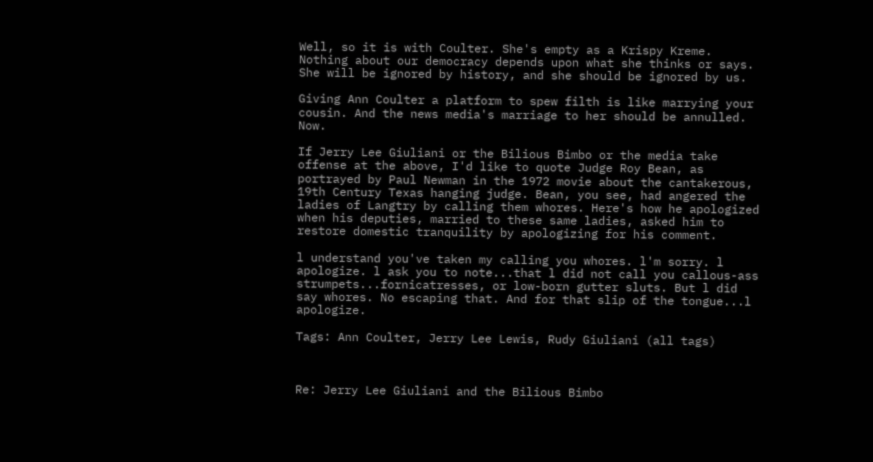Well, so it is with Coulter. She's empty as a Krispy Kreme. Nothing about our democracy depends upon what she thinks or says. She will be ignored by history, and she should be ignored by us.

Giving Ann Coulter a platform to spew filth is like marrying your cousin. And the news media's marriage to her should be annulled. Now.

If Jerry Lee Giuliani or the Bilious Bimbo or the media take offense at the above, I'd like to quote Judge Roy Bean, as portrayed by Paul Newman in the 1972 movie about the cantakerous, 19th Century Texas hanging judge. Bean, you see, had angered the ladies of Langtry by calling them whores. Here's how he apologized when his deputies, married to these same ladies, asked him to restore domestic tranquility by apologizing for his comment.

l understand you've taken my calling you whores. l'm sorry. l apologize. l ask you to note...that l did not call you callous-ass strumpets...fornicatresses, or low-born gutter sluts. But l did say whores. No escaping that. And for that slip of the tongue...l apologize.

Tags: Ann Coulter, Jerry Lee Lewis, Rudy Giuliani (all tags)



Re: Jerry Lee Giuliani and the Bilious Bimbo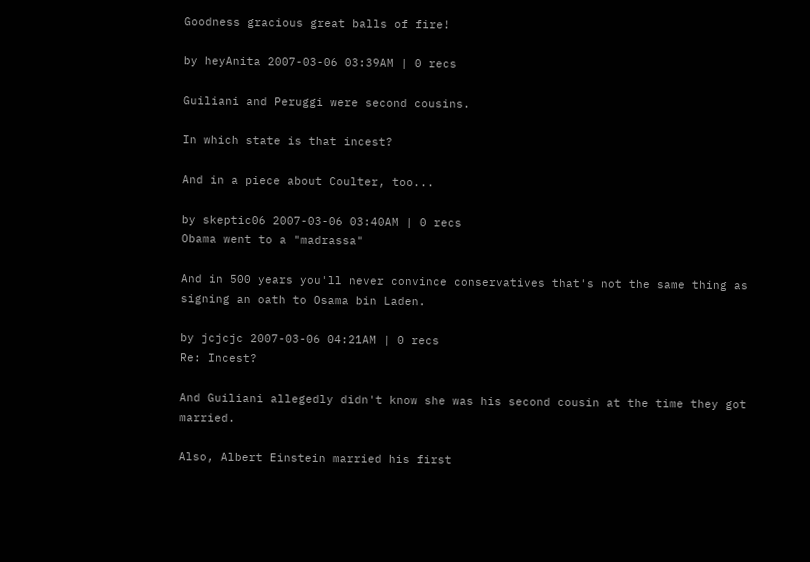Goodness gracious great balls of fire!

by heyAnita 2007-03-06 03:39AM | 0 recs

Guiliani and Peruggi were second cousins.

In which state is that incest?

And in a piece about Coulter, too...

by skeptic06 2007-03-06 03:40AM | 0 recs
Obama went to a "madrassa"

And in 500 years you'll never convince conservatives that's not the same thing as signing an oath to Osama bin Laden.

by jcjcjc 2007-03-06 04:21AM | 0 recs
Re: Incest?

And Guiliani allegedly didn't know she was his second cousin at the time they got married.

Also, Albert Einstein married his first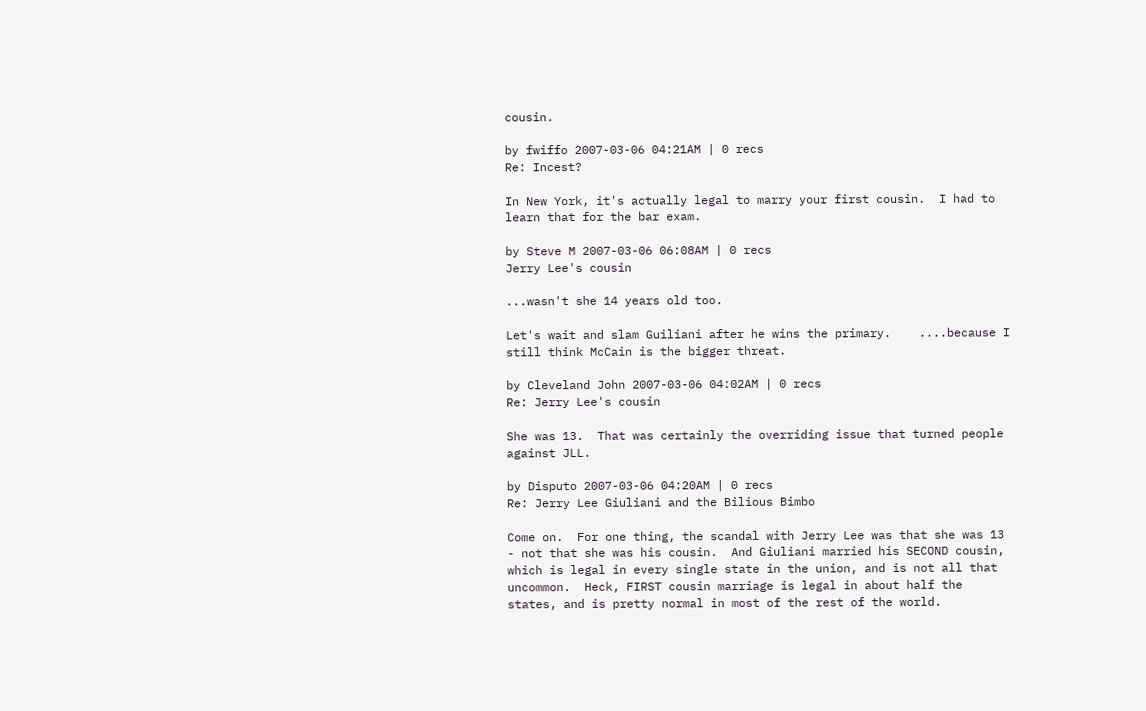cousin.

by fwiffo 2007-03-06 04:21AM | 0 recs
Re: Incest?

In New York, it's actually legal to marry your first cousin.  I had to learn that for the bar exam.

by Steve M 2007-03-06 06:08AM | 0 recs
Jerry Lee's cousin

...wasn't she 14 years old too.

Let's wait and slam Guiliani after he wins the primary.    ....because I still think McCain is the bigger threat.

by Cleveland John 2007-03-06 04:02AM | 0 recs
Re: Jerry Lee's cousin

She was 13.  That was certainly the overriding issue that turned people against JLL.

by Disputo 2007-03-06 04:20AM | 0 recs
Re: Jerry Lee Giuliani and the Bilious Bimbo

Come on.  For one thing, the scandal with Jerry Lee was that she was 13 - not that she was his cousin.  And Giuliani married his SECOND cousin, which is legal in every single state in the union, and is not all that uncommon.  Heck, FIRST cousin marriage is legal in about half the states, and is pretty normal in most of the rest of the world.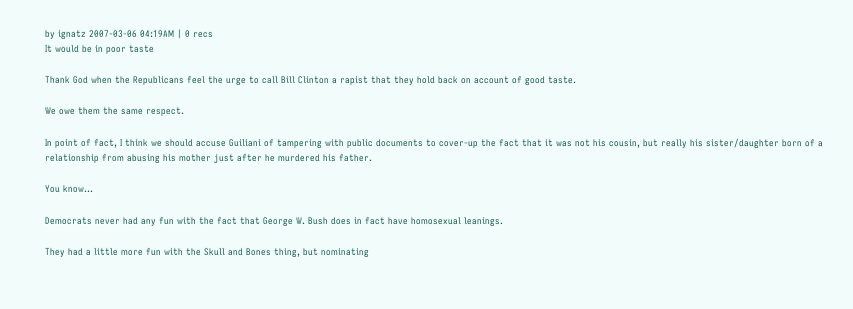by ignatz 2007-03-06 04:19AM | 0 recs
It would be in poor taste

Thank God when the Republicans feel the urge to call Bill Clinton a rapist that they hold back on account of good taste.

We owe them the same respect.

In point of fact, I think we should accuse Guiliani of tampering with public documents to cover-up the fact that it was not his cousin, but really his sister/daughter born of a relationship from abusing his mother just after he murdered his father.

You know...

Democrats never had any fun with the fact that George W. Bush does in fact have homosexual leanings.

They had a little more fun with the Skull and Bones thing, but nominating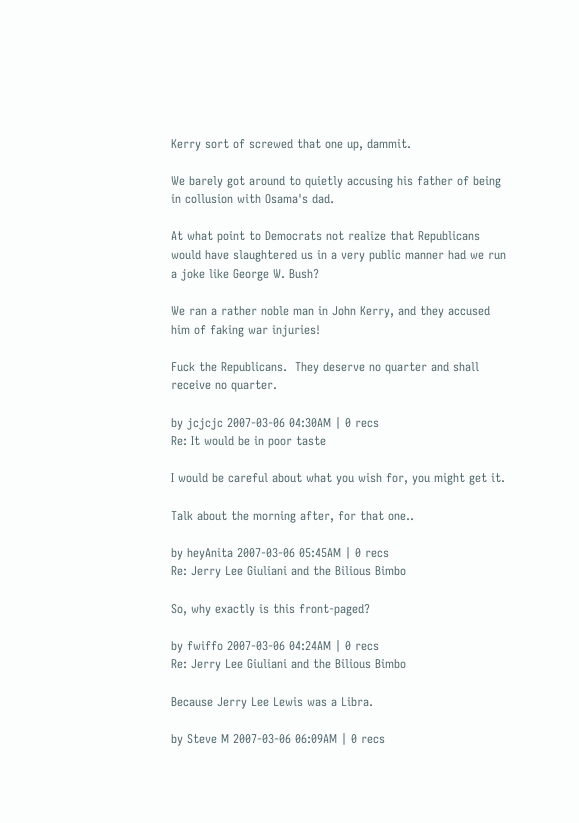Kerry sort of screwed that one up, dammit.

We barely got around to quietly accusing his father of being in collusion with Osama's dad.

At what point to Democrats not realize that Republicans would have slaughtered us in a very public manner had we run a joke like George W. Bush?

We ran a rather noble man in John Kerry, and they accused him of faking war injuries!

Fuck the Republicans.  They deserve no quarter and shall receive no quarter.

by jcjcjc 2007-03-06 04:30AM | 0 recs
Re: It would be in poor taste

I would be careful about what you wish for, you might get it.

Talk about the morning after, for that one..

by heyAnita 2007-03-06 05:45AM | 0 recs
Re: Jerry Lee Giuliani and the Bilious Bimbo

So, why exactly is this front-paged?

by fwiffo 2007-03-06 04:24AM | 0 recs
Re: Jerry Lee Giuliani and the Bilious Bimbo

Because Jerry Lee Lewis was a Libra.

by Steve M 2007-03-06 06:09AM | 0 recs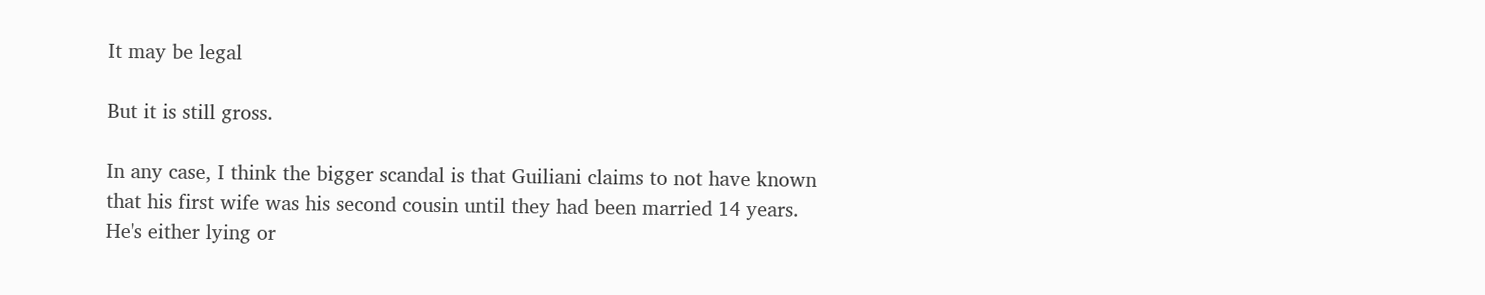It may be legal

But it is still gross.

In any case, I think the bigger scandal is that Guiliani claims to not have known that his first wife was his second cousin until they had been married 14 years.  He's either lying or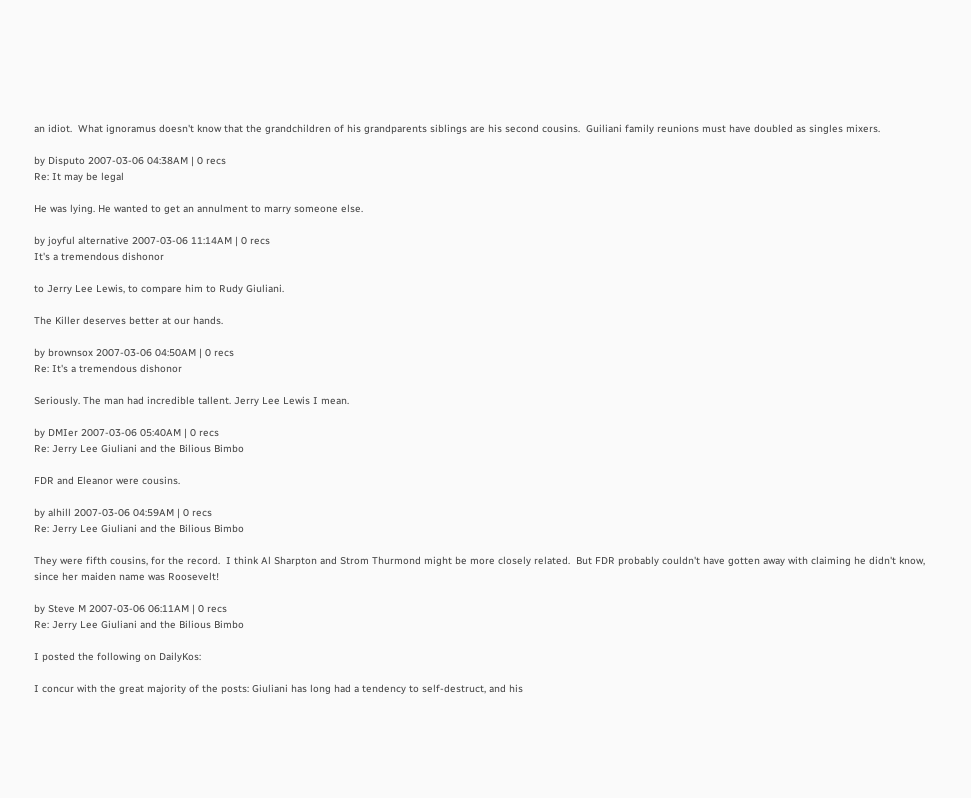an idiot.  What ignoramus doesn't know that the grandchildren of his grandparents siblings are his second cousins.  Guiliani family reunions must have doubled as singles mixers.

by Disputo 2007-03-06 04:38AM | 0 recs
Re: It may be legal

He was lying. He wanted to get an annulment to marry someone else.

by joyful alternative 2007-03-06 11:14AM | 0 recs
It's a tremendous dishonor

to Jerry Lee Lewis, to compare him to Rudy Giuliani.

The Killer deserves better at our hands.

by brownsox 2007-03-06 04:50AM | 0 recs
Re: It's a tremendous dishonor

Seriously. The man had incredible tallent. Jerry Lee Lewis I mean.

by DMIer 2007-03-06 05:40AM | 0 recs
Re: Jerry Lee Giuliani and the Bilious Bimbo

FDR and Eleanor were cousins.

by alhill 2007-03-06 04:59AM | 0 recs
Re: Jerry Lee Giuliani and the Bilious Bimbo

They were fifth cousins, for the record.  I think Al Sharpton and Strom Thurmond might be more closely related.  But FDR probably couldn't have gotten away with claiming he didn't know, since her maiden name was Roosevelt!

by Steve M 2007-03-06 06:11AM | 0 recs
Re: Jerry Lee Giuliani and the Bilious Bimbo

I posted the following on DailyKos:

I concur with the great majority of the posts: Giuliani has long had a tendency to self-destruct, and his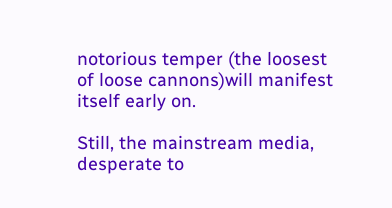notorious temper (the loosest of loose cannons)will manifest itself early on.

Still, the mainstream media, desperate to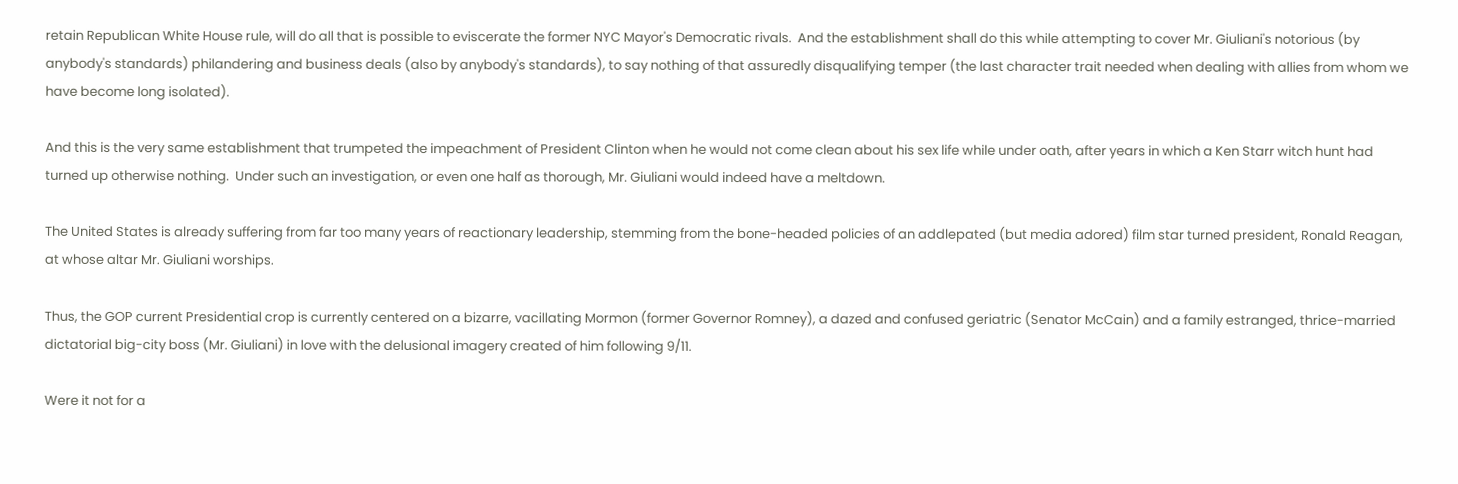retain Republican White House rule, will do all that is possible to eviscerate the former NYC Mayor's Democratic rivals.  And the establishment shall do this while attempting to cover Mr. Giuliani's notorious (by anybody's standards) philandering and business deals (also by anybody's standards), to say nothing of that assuredly disqualifying temper (the last character trait needed when dealing with allies from whom we have become long isolated).

And this is the very same establishment that trumpeted the impeachment of President Clinton when he would not come clean about his sex life while under oath, after years in which a Ken Starr witch hunt had turned up otherwise nothing.  Under such an investigation, or even one half as thorough, Mr. Giuliani would indeed have a meltdown.

The United States is already suffering from far too many years of reactionary leadership, stemming from the bone-headed policies of an addlepated (but media adored) film star turned president, Ronald Reagan, at whose altar Mr. Giuliani worships.

Thus, the GOP current Presidential crop is currently centered on a bizarre, vacillating Mormon (former Governor Romney), a dazed and confused geriatric (Senator McCain) and a family estranged, thrice-married dictatorial big-city boss (Mr. Giuliani) in love with the delusional imagery created of him following 9/11.

Were it not for a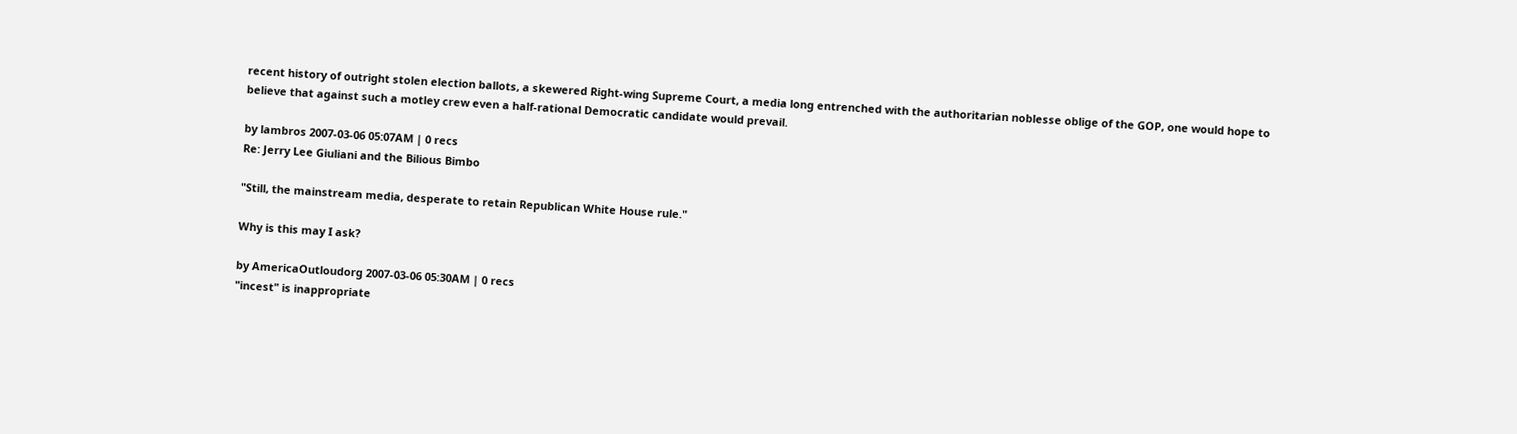recent history of outright stolen election ballots, a skewered Right-wing Supreme Court, a media long entrenched with the authoritarian noblesse oblige of the GOP, one would hope to believe that against such a motley crew even a half-rational Democratic candidate would prevail.

by lambros 2007-03-06 05:07AM | 0 recs
Re: Jerry Lee Giuliani and the Bilious Bimbo

"Still, the mainstream media, desperate to retain Republican White House rule."

Why is this may I ask?

by AmericaOutloudorg 2007-03-06 05:30AM | 0 recs
"incest" is inappropriate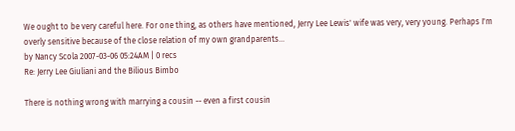We ought to be very careful here. For one thing, as others have mentioned, Jerry Lee Lewis' wife was very, very young. Perhaps I'm overly sensitive because of the close relation of my own grandparents...
by Nancy Scola 2007-03-06 05:24AM | 0 recs
Re: Jerry Lee Giuliani and the Bilious Bimbo

There is nothing wrong with marrying a cousin -- even a first cousin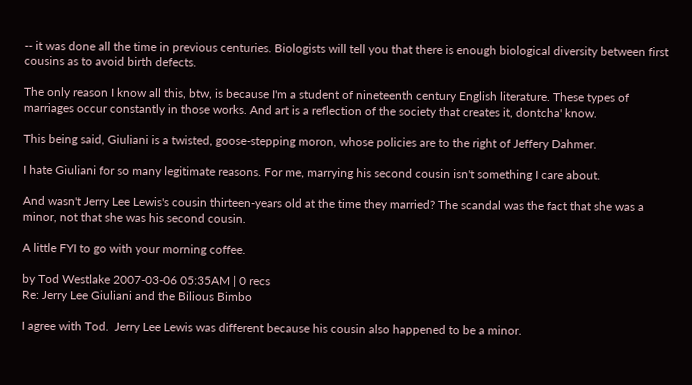-- it was done all the time in previous centuries. Biologists will tell you that there is enough biological diversity between first cousins as to avoid birth defects.

The only reason I know all this, btw, is because I'm a student of nineteenth century English literature. These types of marriages occur constantly in those works. And art is a reflection of the society that creates it, dontcha' know.

This being said, Giuliani is a twisted, goose-stepping moron, whose policies are to the right of Jeffery Dahmer.

I hate Giuliani for so many legitimate reasons. For me, marrying his second cousin isn't something I care about.

And wasn't Jerry Lee Lewis's cousin thirteen-years old at the time they married? The scandal was the fact that she was a minor, not that she was his second cousin.

A little FYI to go with your morning coffee.

by Tod Westlake 2007-03-06 05:35AM | 0 recs
Re: Jerry Lee Giuliani and the Bilious Bimbo

I agree with Tod.  Jerry Lee Lewis was different because his cousin also happened to be a minor.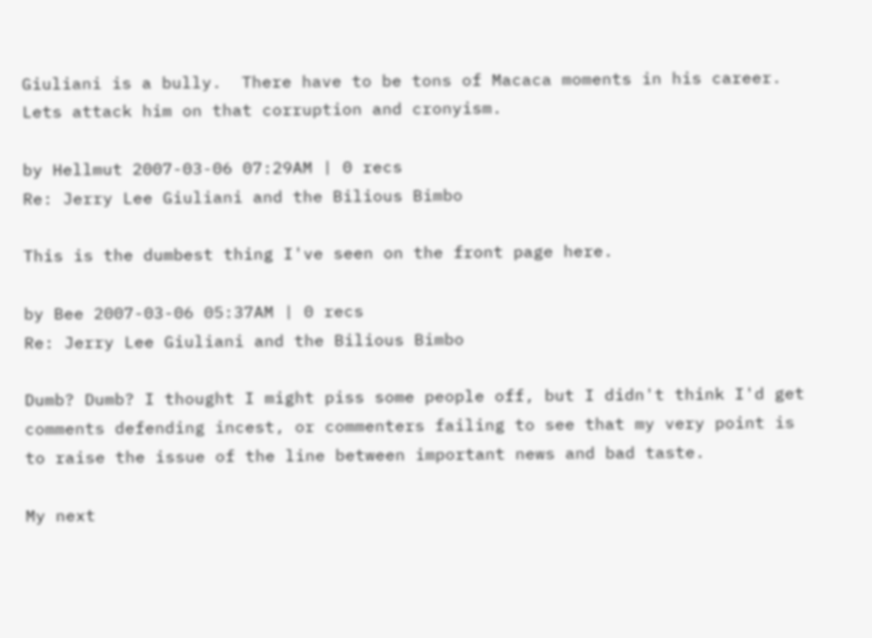Giuliani is a bully.  There have to be tons of Macaca moments in his career.  Lets attack him on that corruption and cronyism.

by Hellmut 2007-03-06 07:29AM | 0 recs
Re: Jerry Lee Giuliani and the Bilious Bimbo

This is the dumbest thing I've seen on the front page here.

by Bee 2007-03-06 05:37AM | 0 recs
Re: Jerry Lee Giuliani and the Bilious Bimbo

Dumb? Dumb? I thought I might piss some people off, but I didn't think I'd get comments defending incest, or commenters failing to see that my very point is to raise the issue of the line between important news and bad taste.

My next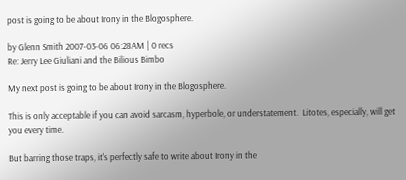post is going to be about Irony in the Blogosphere.

by Glenn Smith 2007-03-06 06:28AM | 0 recs
Re: Jerry Lee Giuliani and the Bilious Bimbo

My next post is going to be about Irony in the Blogosphere.

This is only acceptable if you can avoid sarcasm, hyperbole, or understatement.  Litotes, especially, will get you every time.

But barring those traps, it's perfectly safe to write about Irony in the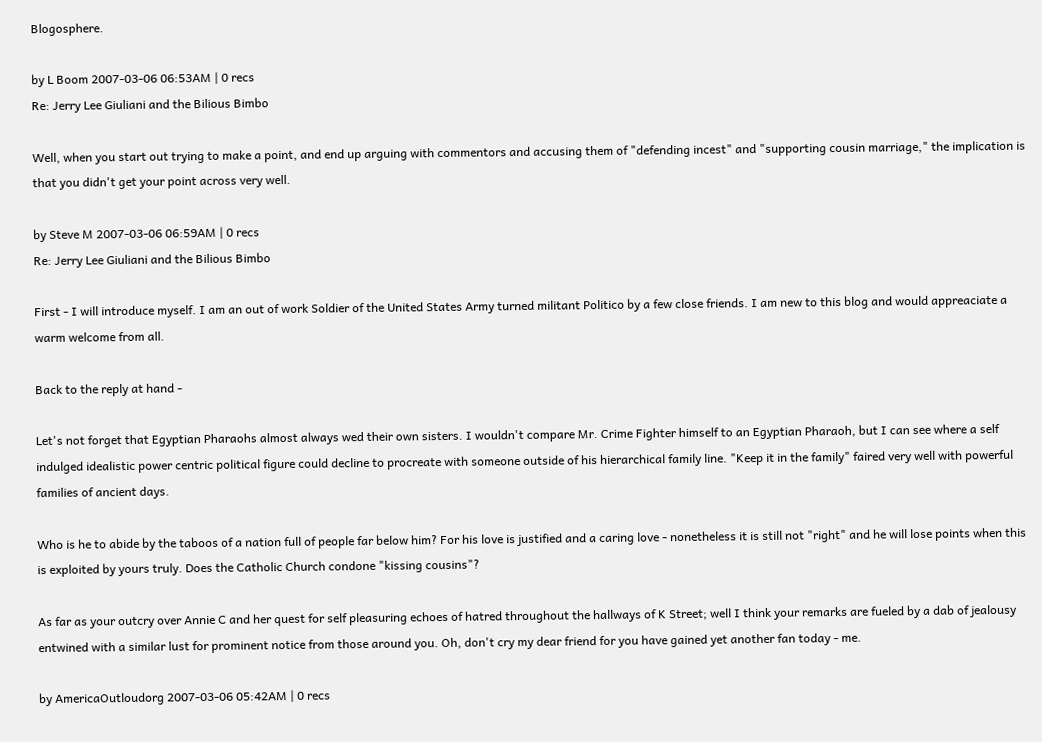Blogosphere.

by L Boom 2007-03-06 06:53AM | 0 recs
Re: Jerry Lee Giuliani and the Bilious Bimbo

Well, when you start out trying to make a point, and end up arguing with commentors and accusing them of "defending incest" and "supporting cousin marriage," the implication is that you didn't get your point across very well.

by Steve M 2007-03-06 06:59AM | 0 recs
Re: Jerry Lee Giuliani and the Bilious Bimbo

First - I will introduce myself. I am an out of work Soldier of the United States Army turned militant Politico by a few close friends. I am new to this blog and would appreaciate a warm welcome from all.

Back to the reply at hand -

Let's not forget that Egyptian Pharaohs almost always wed their own sisters. I wouldn't compare Mr. Crime Fighter himself to an Egyptian Pharaoh, but I can see where a self indulged idealistic power centric political figure could decline to procreate with someone outside of his hierarchical family line. "Keep it in the family" faired very well with powerful families of ancient days.

Who is he to abide by the taboos of a nation full of people far below him? For his love is justified and a caring love - nonetheless it is still not "right" and he will lose points when this is exploited by yours truly. Does the Catholic Church condone "kissing cousins"?

As far as your outcry over Annie C and her quest for self pleasuring echoes of hatred throughout the hallways of K Street; well I think your remarks are fueled by a dab of jealousy entwined with a similar lust for prominent notice from those around you. Oh, don't cry my dear friend for you have gained yet another fan today - me.

by AmericaOutloudorg 2007-03-06 05:42AM | 0 recs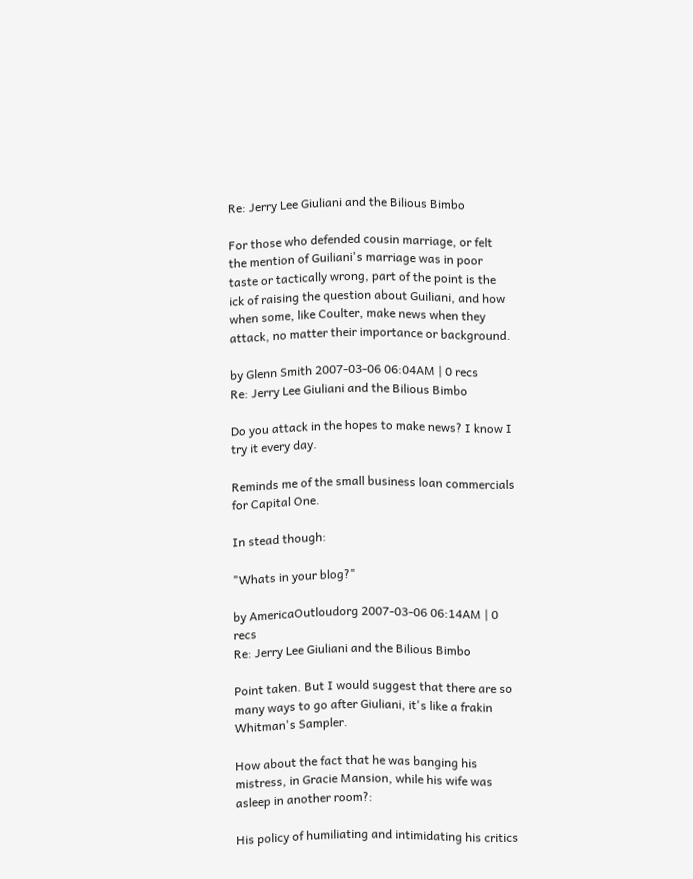Re: Jerry Lee Giuliani and the Bilious Bimbo

For those who defended cousin marriage, or felt the mention of Guiliani's marriage was in poor taste or tactically wrong, part of the point is the ick of raising the question about Guiliani, and how when some, like Coulter, make news when they attack, no matter their importance or background.

by Glenn Smith 2007-03-06 06:04AM | 0 recs
Re: Jerry Lee Giuliani and the Bilious Bimbo

Do you attack in the hopes to make news? I know I try it every day.

Reminds me of the small business loan commercials for Capital One.

In stead though:

"Whats in your blog?"

by AmericaOutloudorg 2007-03-06 06:14AM | 0 recs
Re: Jerry Lee Giuliani and the Bilious Bimbo

Point taken. But I would suggest that there are so many ways to go after Giuliani, it's like a frakin Whitman's Sampler.

How about the fact that he was banging his mistress, in Gracie Mansion, while his wife was asleep in another room?:

His policy of humiliating and intimidating his critics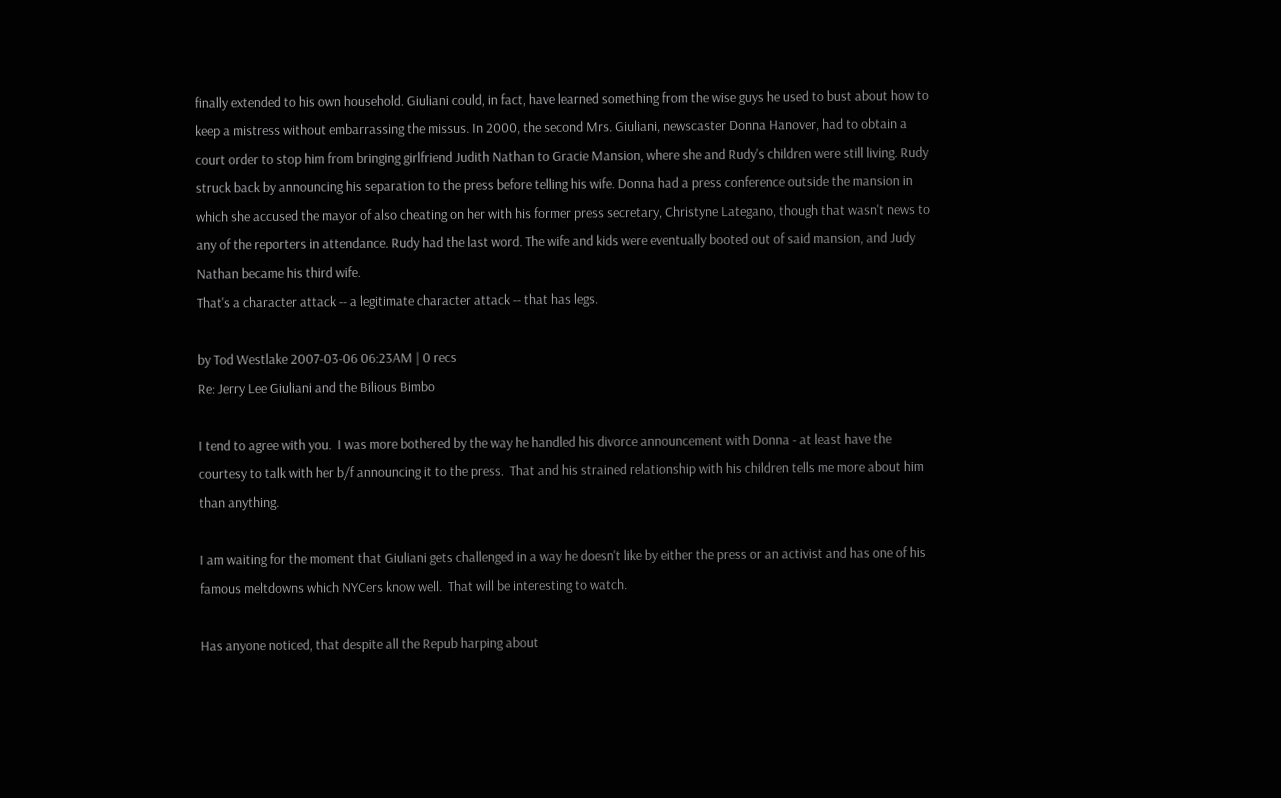finally extended to his own household. Giuliani could, in fact, have learned something from the wise guys he used to bust about how to keep a mistress without embarrassing the missus. In 2000, the second Mrs. Giuliani, newscaster Donna Hanover, had to obtain a court order to stop him from bringing girlfriend Judith Nathan to Gracie Mansion, where she and Rudy's children were still living. Rudy struck back by announcing his separation to the press before telling his wife. Donna had a press conference outside the mansion in which she accused the mayor of also cheating on her with his former press secretary, Christyne Lategano, though that wasn't news to any of the reporters in attendance. Rudy had the last word. The wife and kids were eventually booted out of said mansion, and Judy Nathan became his third wife.
That's a character attack -- a legitimate character attack -- that has legs.

by Tod Westlake 2007-03-06 06:23AM | 0 recs
Re: Jerry Lee Giuliani and the Bilious Bimbo

I tend to agree with you.  I was more bothered by the way he handled his divorce announcement with Donna - at least have the courtesy to talk with her b/f announcing it to the press.  That and his strained relationship with his children tells me more about him than anything.

I am waiting for the moment that Giuliani gets challenged in a way he doesn't like by either the press or an activist and has one of his famous meltdowns which NYCers know well.  That will be interesting to watch.

Has anyone noticed, that despite all the Repub harping about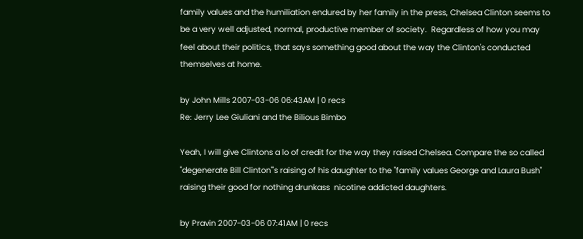family values and the humiliation endured by her family in the press, Chelsea Clinton seems to be a very well adjusted, normal, productive member of society.  Regardless of how you may feel about their politics, that says something good about the way the Clinton's conducted themselves at home.

by John Mills 2007-03-06 06:43AM | 0 recs
Re: Jerry Lee Giuliani and the Bilious Bimbo

Yeah, I will give Clintons a lo of credit for the way they raised Chelsea. Compare the so called "degenerate Bill Clinton"'s raising of his daughter to the "family values George and Laura Bush" raising their good for nothing drunkass  nicotine addicted daughters.

by Pravin 2007-03-06 07:41AM | 0 recs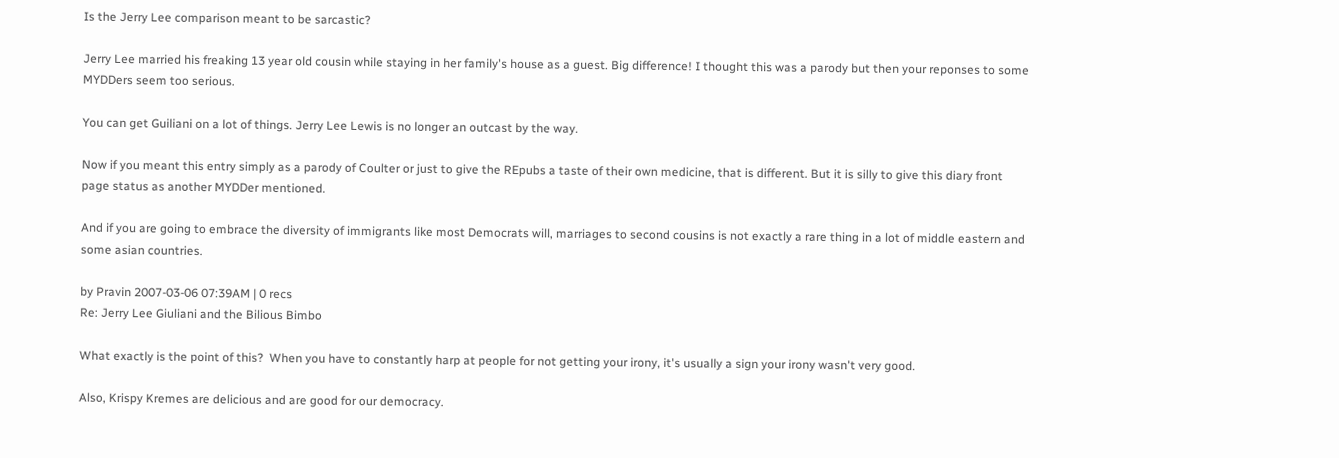Is the Jerry Lee comparison meant to be sarcastic?

Jerry Lee married his freaking 13 year old cousin while staying in her family's house as a guest. Big difference! I thought this was a parody but then your reponses to some MYDDers seem too serious.

You can get Guiliani on a lot of things. Jerry Lee Lewis is no longer an outcast by the way.

Now if you meant this entry simply as a parody of Coulter or just to give the REpubs a taste of their own medicine, that is different. But it is silly to give this diary front page status as another MYDDer mentioned.

And if you are going to embrace the diversity of immigrants like most Democrats will, marriages to second cousins is not exactly a rare thing in a lot of middle eastern and some asian countries.

by Pravin 2007-03-06 07:39AM | 0 recs
Re: Jerry Lee Giuliani and the Bilious Bimbo

What exactly is the point of this?  When you have to constantly harp at people for not getting your irony, it's usually a sign your irony wasn't very good.

Also, Krispy Kremes are delicious and are good for our democracy.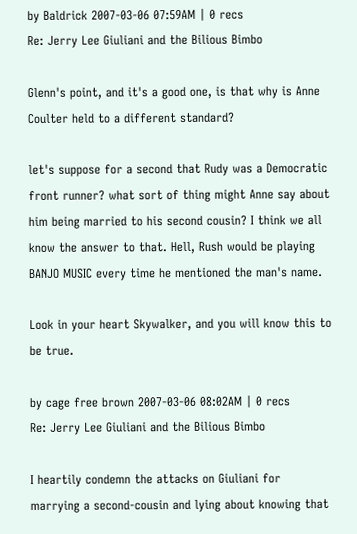by Baldrick 2007-03-06 07:59AM | 0 recs
Re: Jerry Lee Giuliani and the Bilious Bimbo

Glenn's point, and it's a good one, is that why is Anne Coulter held to a different standard?

let's suppose for a second that Rudy was a Democratic front runner? what sort of thing might Anne say about him being married to his second cousin? I think we all know the answer to that. Hell, Rush would be playing BANJO MUSIC every time he mentioned the man's name.

Look in your heart Skywalker, and you will know this to be true.

by cage free brown 2007-03-06 08:02AM | 0 recs
Re: Jerry Lee Giuliani and the Bilious Bimbo

I heartily condemn the attacks on Giuliani for marrying a second-cousin and lying about knowing that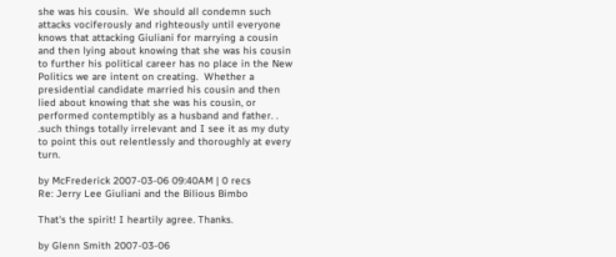she was his cousin.  We should all condemn such attacks vociferously and righteously until everyone knows that attacking Giuliani for marrying a cousin and then lying about knowing that she was his cousin to further his political career has no place in the New Politics we are intent on creating.  Whether a presidential candidate married his cousin and then lied about knowing that she was his cousin, or performed contemptibly as a husband and father. . .such things totally irrelevant and I see it as my duty to point this out relentlessly and thoroughly at every turn.

by McFrederick 2007-03-06 09:40AM | 0 recs
Re: Jerry Lee Giuliani and the Bilious Bimbo

That's the spirit! I heartily agree. Thanks.

by Glenn Smith 2007-03-06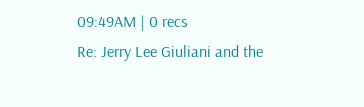09:49AM | 0 recs
Re: Jerry Lee Giuliani and the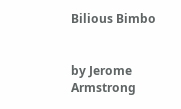Bilious Bimbo


by Jerome Armstrong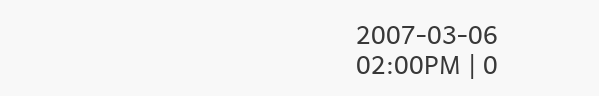2007-03-06 02:00PM | 0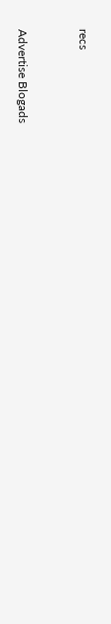recs


Advertise Blogads